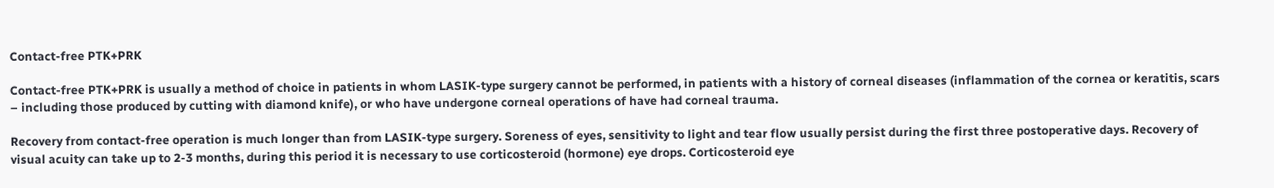Contact-free PTK+PRK

Contact-free PTK+PRK is usually a method of choice in patients in whom LASIK-type surgery cannot be performed, in patients with a history of corneal diseases (inflammation of the cornea or keratitis, scars – including those produced by cutting with diamond knife), or who have undergone corneal operations of have had corneal trauma.

Recovery from contact-free operation is much longer than from LASIK-type surgery. Soreness of eyes, sensitivity to light and tear flow usually persist during the first three postoperative days. Recovery of visual acuity can take up to 2-3 months, during this period it is necessary to use corticosteroid (hormone) eye drops. Corticosteroid eye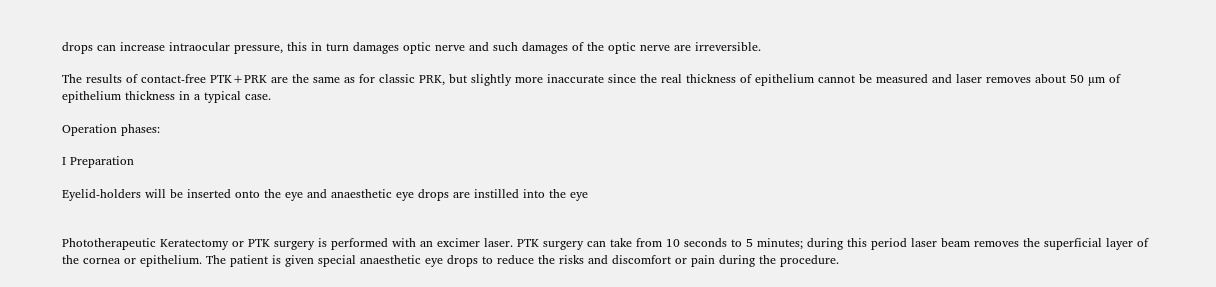drops can increase intraocular pressure, this in turn damages optic nerve and such damages of the optic nerve are irreversible.

The results of contact-free PTK+PRK are the same as for classic PRK, but slightly more inaccurate since the real thickness of epithelium cannot be measured and laser removes about 50 µm of epithelium thickness in a typical case.

Operation phases:

I Preparation

Eyelid-holders will be inserted onto the eye and anaesthetic eye drops are instilled into the eye


Phototherapeutic Keratectomy or PTK surgery is performed with an excimer laser. PTK surgery can take from 10 seconds to 5 minutes; during this period laser beam removes the superficial layer of the cornea or epithelium. The patient is given special anaesthetic eye drops to reduce the risks and discomfort or pain during the procedure.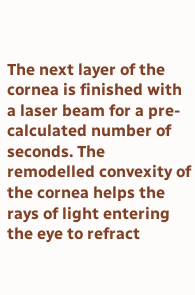The next layer of the cornea is finished with a laser beam for a pre-calculated number of seconds. The remodelled convexity of the cornea helps the rays of light entering the eye to refract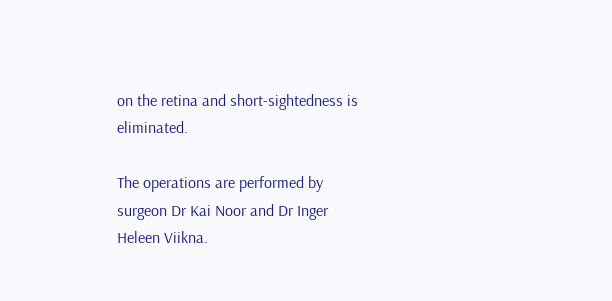on the retina and short-sightedness is eliminated.

The operations are performed by surgeon Dr Kai Noor and Dr Inger Heleen Viikna.